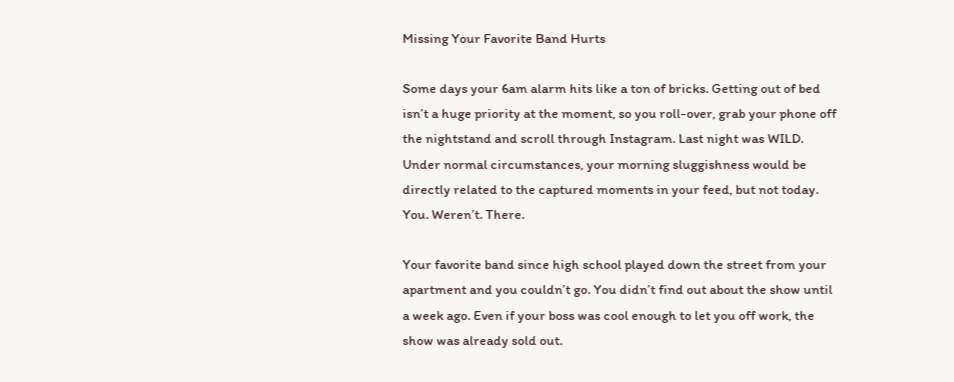Missing Your Favorite Band Hurts

Some days your 6am alarm hits like a ton of bricks. Getting out of bed isn’t a huge priority at the moment, so you roll-over, grab your phone off the nightstand and scroll through Instagram. Last night was WILD. Under normal circumstances, your morning sluggishness would be directly related to the captured moments in your feed, but not today. You. Weren’t. There.

Your favorite band since high school played down the street from your apartment and you couldn’t go. You didn’t find out about the show until a week ago. Even if your boss was cool enough to let you off work, the show was already sold out.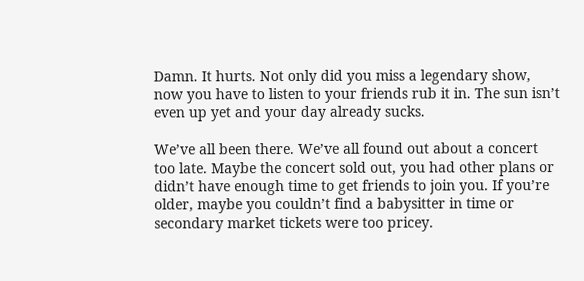Damn. It hurts. Not only did you miss a legendary show, now you have to listen to your friends rub it in. The sun isn’t even up yet and your day already sucks.

We’ve all been there. We’ve all found out about a concert too late. Maybe the concert sold out, you had other plans or didn’t have enough time to get friends to join you. If you’re older, maybe you couldn’t find a babysitter in time or secondary market tickets were too pricey.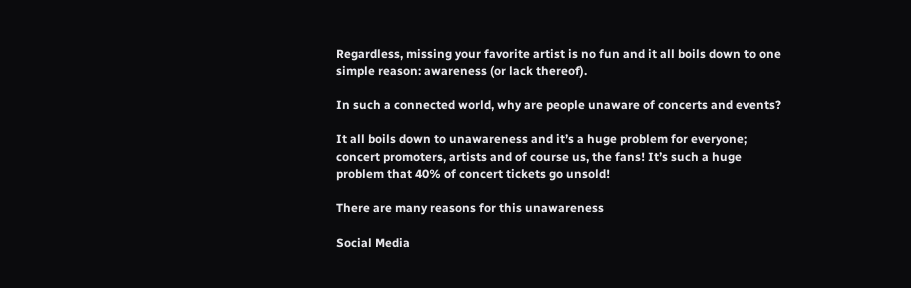Regardless, missing your favorite artist is no fun and it all boils down to one simple reason: awareness (or lack thereof).

In such a connected world, why are people unaware of concerts and events?

It all boils down to unawareness and it’s a huge problem for everyone; concert promoters, artists and of course us, the fans! It’s such a huge problem that 40% of concert tickets go unsold!

There are many reasons for this unawareness

Social Media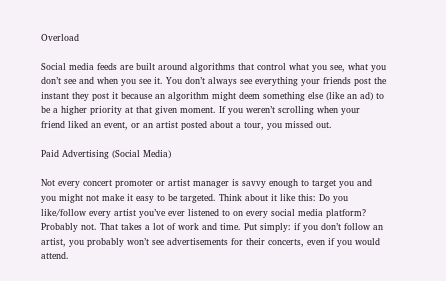Overload

Social media feeds are built around algorithms that control what you see, what you don’t see and when you see it. You don’t always see everything your friends post the instant they post it because an algorithm might deem something else (like an ad) to be a higher priority at that given moment. If you weren’t scrolling when your friend liked an event, or an artist posted about a tour, you missed out.

Paid Advertising (Social Media)

Not every concert promoter or artist manager is savvy enough to target you and you might not make it easy to be targeted. Think about it like this: Do you like/follow every artist you’ve ever listened to on every social media platform? Probably not. That takes a lot of work and time. Put simply: if you don’t follow an artist, you probably won’t see advertisements for their concerts, even if you would attend.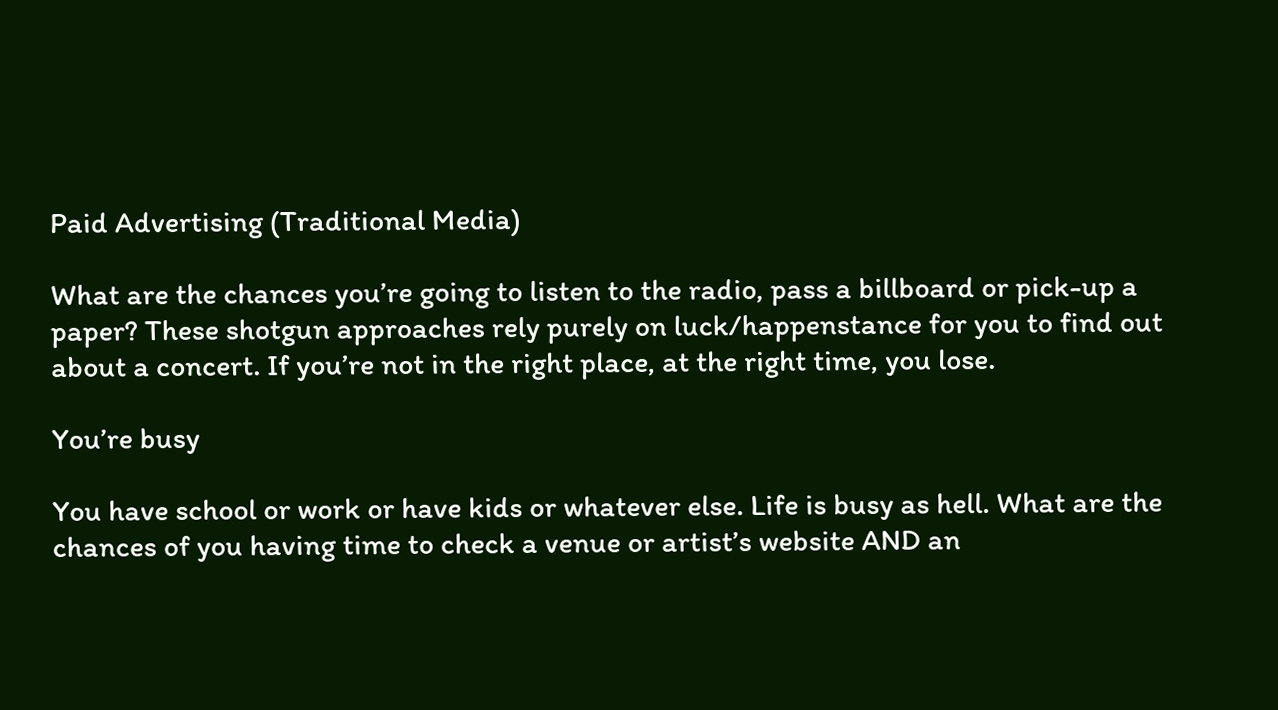Paid Advertising (Traditional Media)

What are the chances you’re going to listen to the radio, pass a billboard or pick-up a paper? These shotgun approaches rely purely on luck/happenstance for you to find out about a concert. If you’re not in the right place, at the right time, you lose.

You’re busy

You have school or work or have kids or whatever else. Life is busy as hell. What are the chances of you having time to check a venue or artist’s website AND an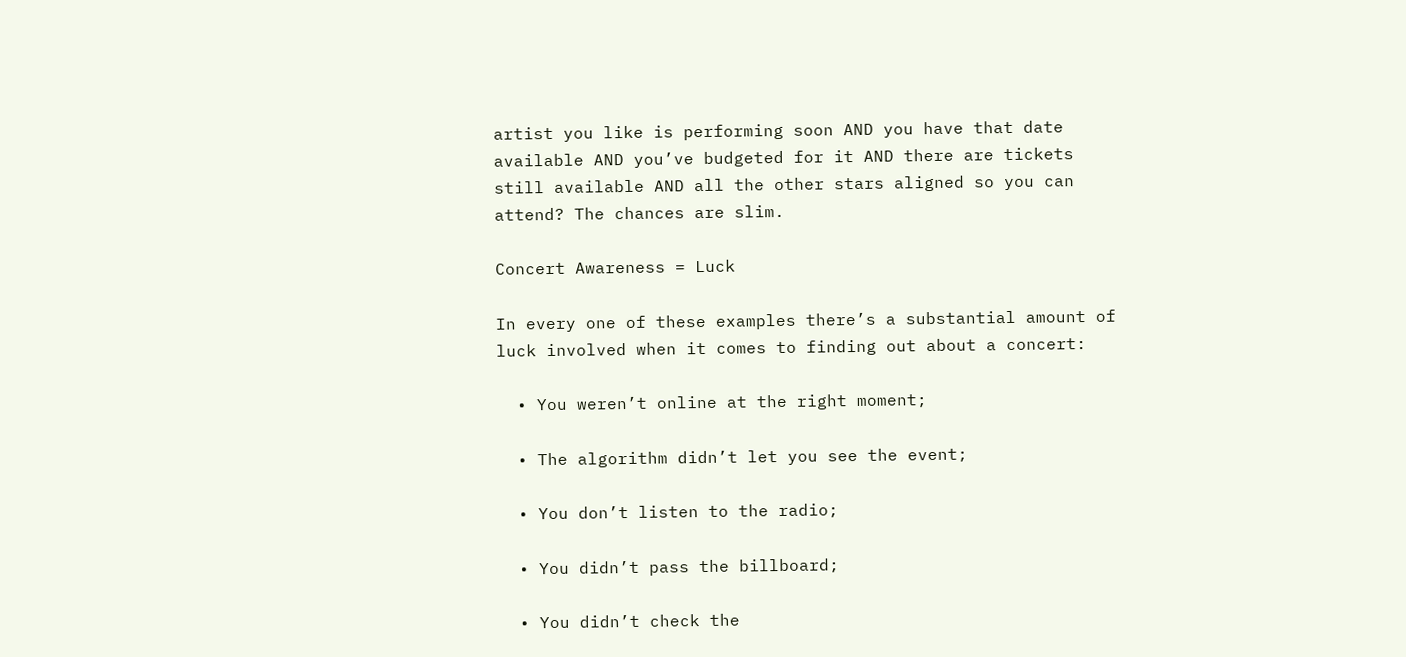artist you like is performing soon AND you have that date available AND you’ve budgeted for it AND there are tickets still available AND all the other stars aligned so you can attend? The chances are slim.

Concert Awareness = Luck

In every one of these examples there’s a substantial amount of luck involved when it comes to finding out about a concert:

  • You weren’t online at the right moment;

  • The algorithm didn’t let you see the event;

  • You don’t listen to the radio;

  • You didn’t pass the billboard;

  • You didn’t check the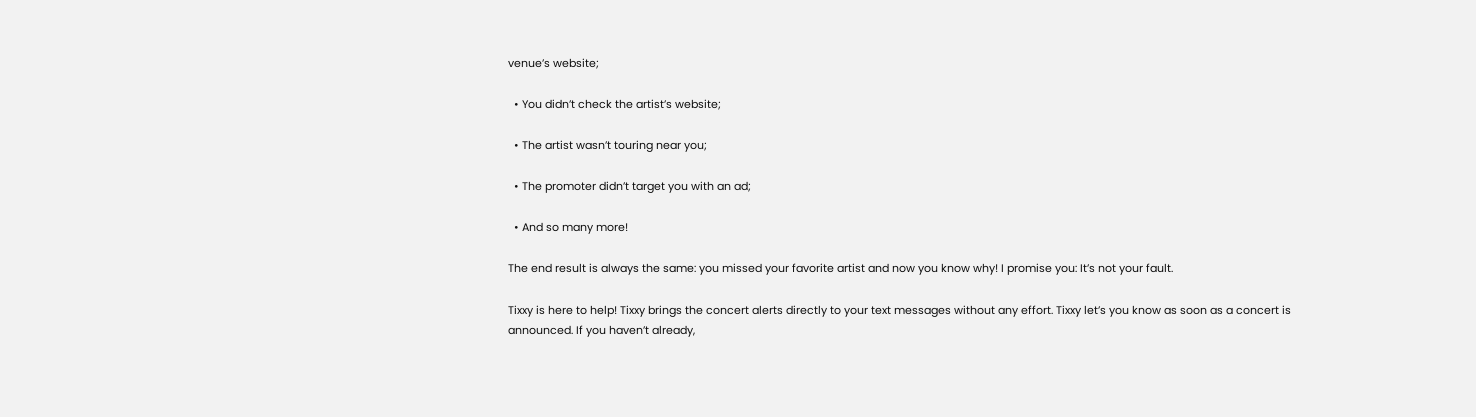venue’s website;

  • You didn’t check the artist’s website;

  • The artist wasn’t touring near you;

  • The promoter didn’t target you with an ad;

  • And so many more!

The end result is always the same: you missed your favorite artist and now you know why! I promise you: It’s not your fault.

Tixxy is here to help! Tixxy brings the concert alerts directly to your text messages without any effort. Tixxy let’s you know as soon as a concert is announced. If you haven’t already,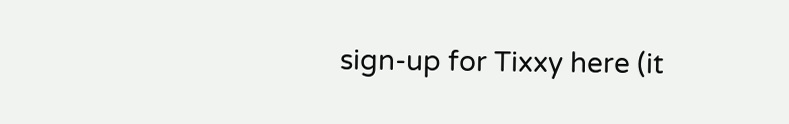sign-up for Tixxy here (it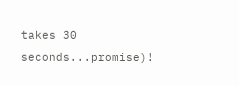takes 30 seconds...promise)!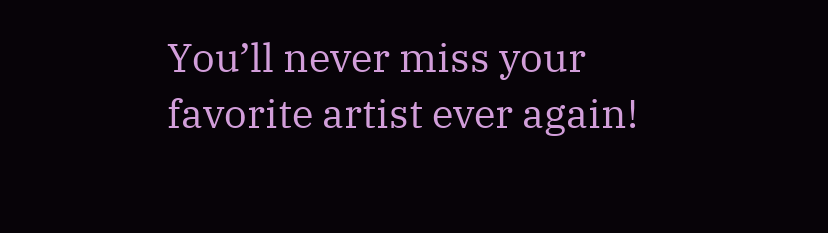You’ll never miss your favorite artist ever again!